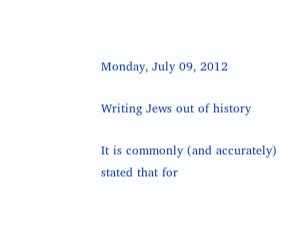Monday, July 09, 2012

Writing Jews out of history

It is commonly (and accurately) stated that for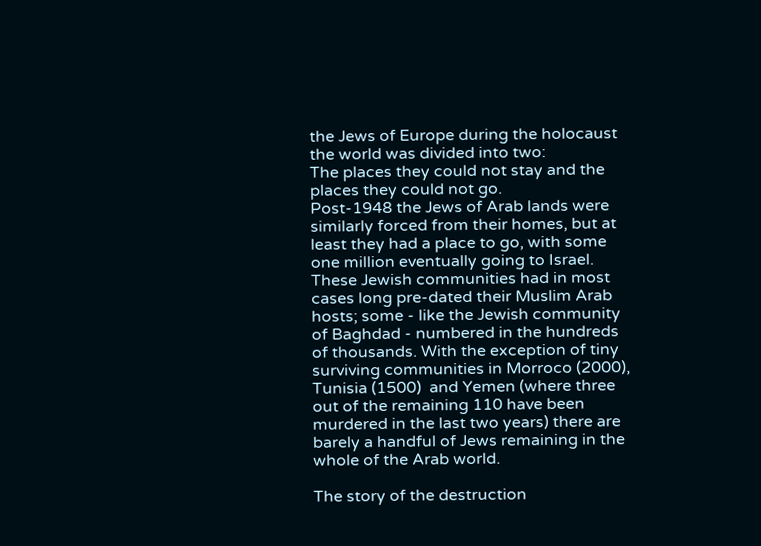the Jews of Europe during the holocaust the world was divided into two:
The places they could not stay and the places they could not go.
Post-1948 the Jews of Arab lands were similarly forced from their homes, but at least they had a place to go, with some one million eventually going to Israel. These Jewish communities had in most cases long pre-dated their Muslim Arab hosts; some - like the Jewish community of Baghdad - numbered in the hundreds of thousands. With the exception of tiny surviving communities in Morroco (2000), Tunisia (1500)  and Yemen (where three out of the remaining 110 have been murdered in the last two years) there are barely a handful of Jews remaining in the whole of the Arab world.

The story of the destruction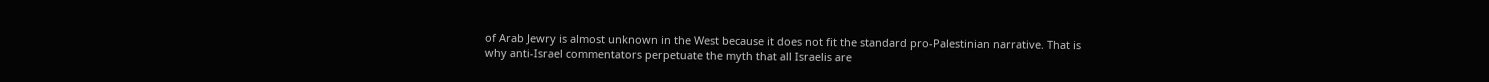of Arab Jewry is almost unknown in the West because it does not fit the standard pro-Palestinian narrative. That is why anti-Israel commentators perpetuate the myth that all Israelis are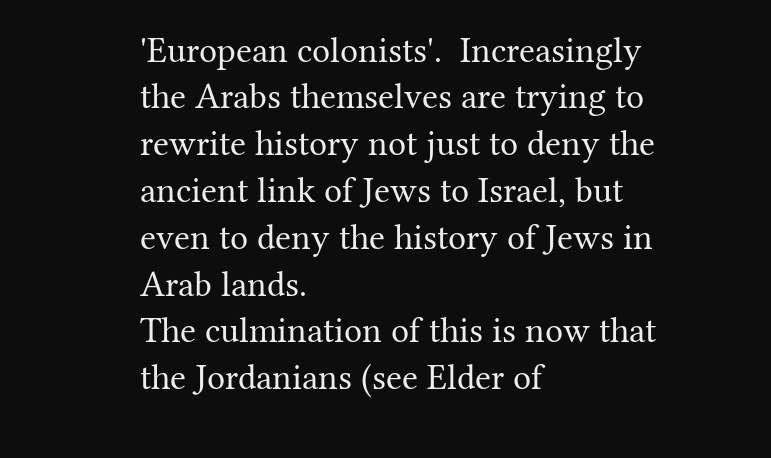'European colonists'.  Increasingly the Arabs themselves are trying to rewrite history not just to deny the ancient link of Jews to Israel, but even to deny the history of Jews in Arab lands.
The culmination of this is now that the Jordanians (see Elder of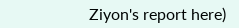Ziyon's report here)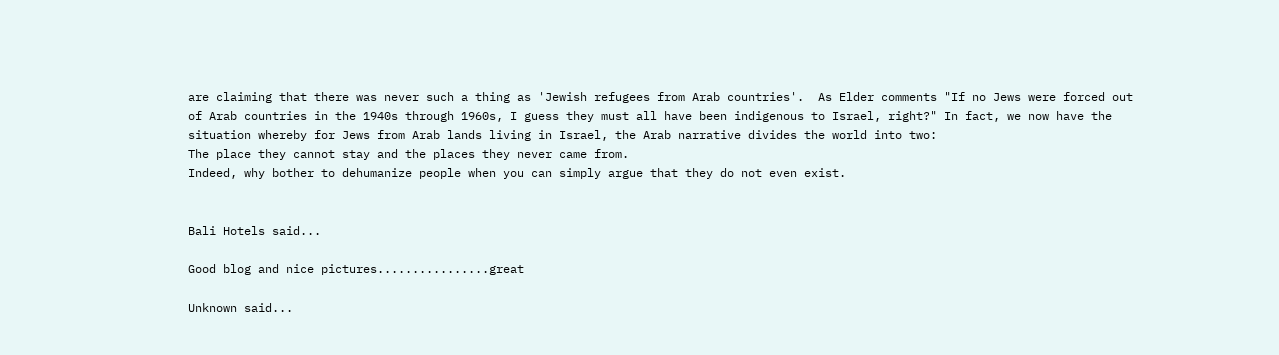are claiming that there was never such a thing as 'Jewish refugees from Arab countries'.  As Elder comments "If no Jews were forced out of Arab countries in the 1940s through 1960s, I guess they must all have been indigenous to Israel, right?" In fact, we now have the situation whereby for Jews from Arab lands living in Israel, the Arab narrative divides the world into two:
The place they cannot stay and the places they never came from.
Indeed, why bother to dehumanize people when you can simply argue that they do not even exist.


Bali Hotels said...

Good blog and nice pictures................great

Unknown said...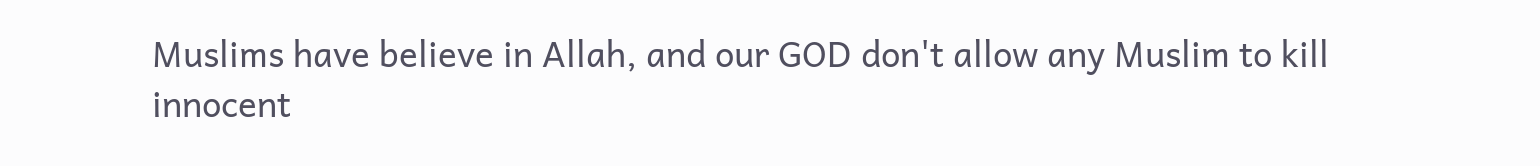Muslims have believe in Allah, and our GOD don't allow any Muslim to kill innocent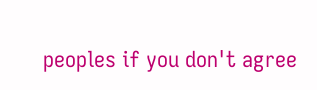peoples if you don't agree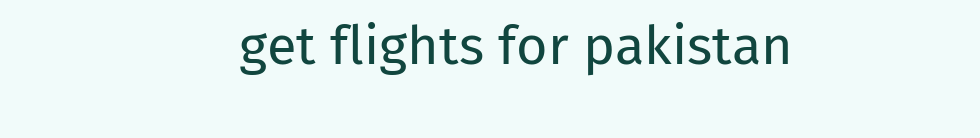get flights for pakistan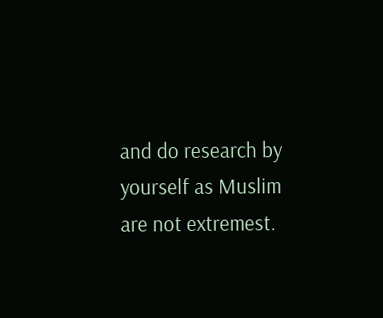and do research by yourself as Muslim are not extremest.